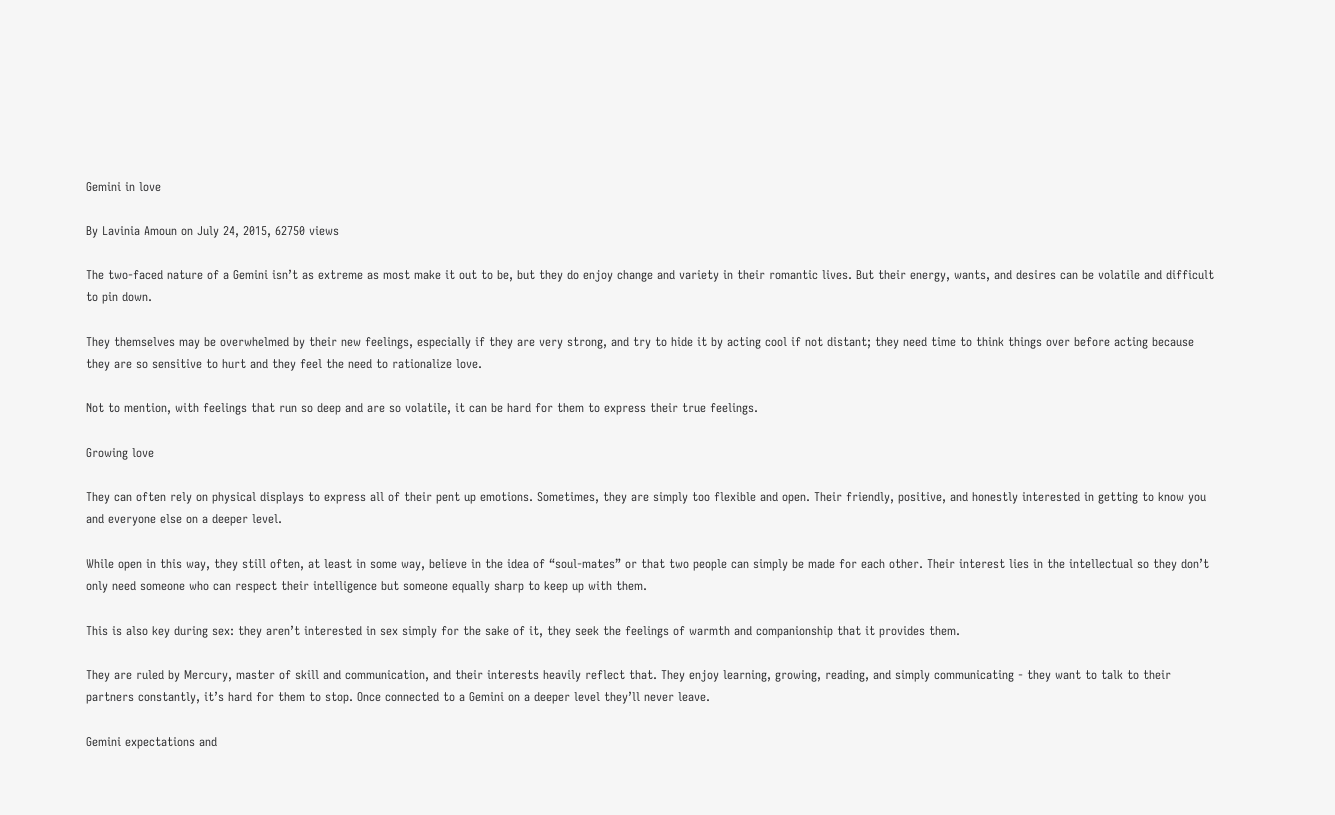Gemini in love

By Lavinia Amoun on July 24, 2015, 62750 views

The two-faced nature of a Gemini isn’t as extreme as most make it out to be, but they do enjoy change and variety in their romantic lives. But their energy, wants, and desires can be volatile and difficult to pin down.

They themselves may be overwhelmed by their new feelings, especially if they are very strong, and try to hide it by acting cool if not distant; they need time to think things over before acting because they are so sensitive to hurt and they feel the need to rationalize love.

Not to mention, with feelings that run so deep and are so volatile, it can be hard for them to express their true feelings.

Growing love

They can often rely on physical displays to express all of their pent up emotions. Sometimes, they are simply too flexible and open. Their friendly, positive, and honestly interested in getting to know you and everyone else on a deeper level.

While open in this way, they still often, at least in some way, believe in the idea of “soul-mates” or that two people can simply be made for each other. Their interest lies in the intellectual so they don’t only need someone who can respect their intelligence but someone equally sharp to keep up with them.

This is also key during sex: they aren’t interested in sex simply for the sake of it, they seek the feelings of warmth and companionship that it provides them.

They are ruled by Mercury, master of skill and communication, and their interests heavily reflect that. They enjoy learning, growing, reading, and simply communicating - they want to talk to their partners constantly, it’s hard for them to stop. Once connected to a Gemini on a deeper level they’ll never leave.

Gemini expectations and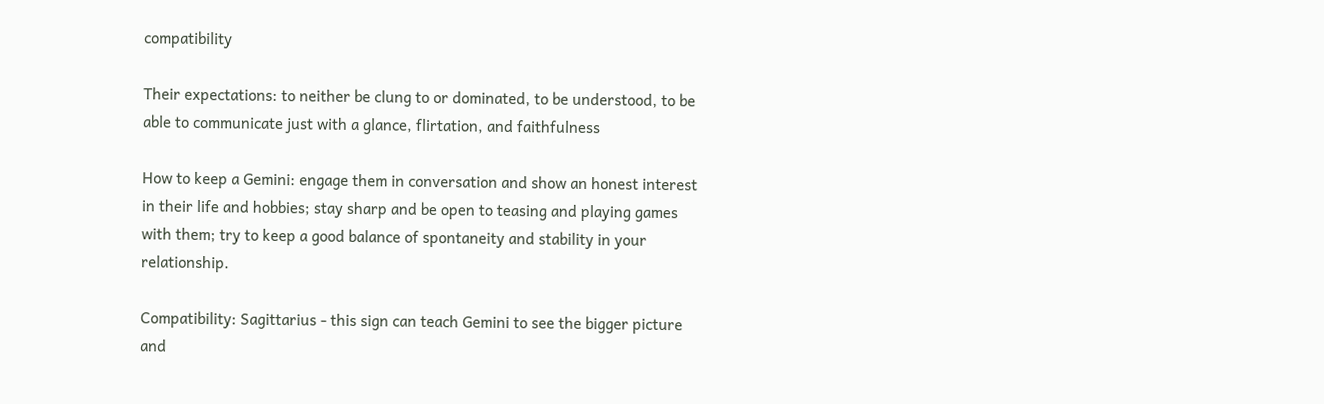compatibility

Their expectations: to neither be clung to or dominated, to be understood, to be able to communicate just with a glance, flirtation, and faithfulness

How to keep a Gemini: engage them in conversation and show an honest interest in their life and hobbies; stay sharp and be open to teasing and playing games with them; try to keep a good balance of spontaneity and stability in your relationship.

Compatibility: Sagittarius - this sign can teach Gemini to see the bigger picture and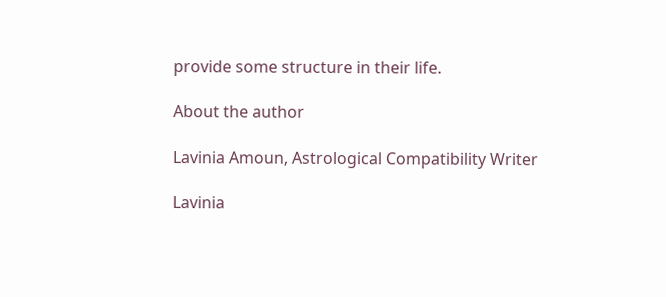provide some structure in their life.

About the author

Lavinia Amoun, Astrological Compatibility Writer

Lavinia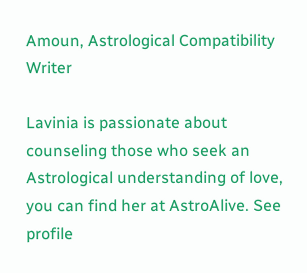Amoun, Astrological Compatibility Writer

Lavinia is passionate about counseling those who seek an Astrological understanding of love, you can find her at AstroAlive. See profile